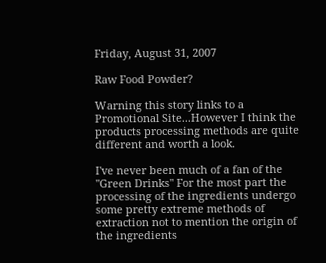Friday, August 31, 2007

Raw Food Powder?

Warning this story links to a Promotional Site...However I think the products processing methods are quite different and worth a look.

I've never been much of a fan of the "Green Drinks" For the most part the processing of the ingredients undergo some pretty extreme methods of extraction not to mention the origin of the ingredients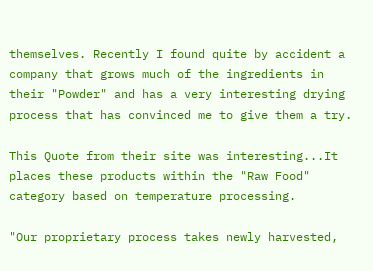themselves. Recently I found quite by accident a company that grows much of the ingredients in their "Powder" and has a very interesting drying process that has convinced me to give them a try.

This Quote from their site was interesting...It places these products within the "Raw Food" category based on temperature processing.

"Our proprietary process takes newly harvested,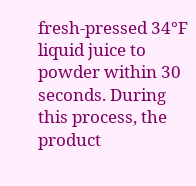fresh-pressed 34°F liquid juice to powder within 30 seconds. During this process, the product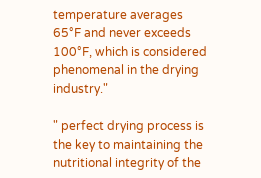temperature averages 65°F and never exceeds 100°F, which is considered phenomenal in the drying industry."

" perfect drying process is the key to maintaining the nutritional integrity of the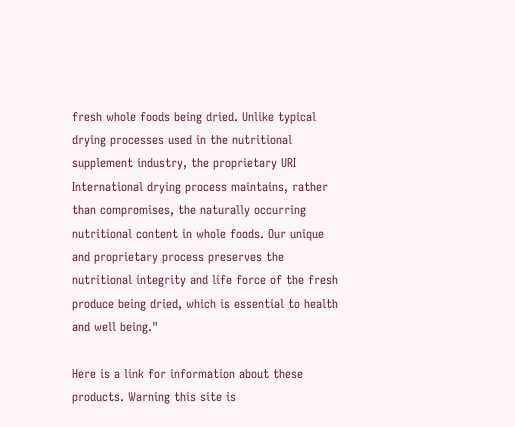fresh whole foods being dried. Unlike typical drying processes used in the nutritional supplement industry, the proprietary URI International drying process maintains, rather than compromises, the naturally occurring nutritional content in whole foods. Our unique and proprietary process preserves the nutritional integrity and life force of the fresh produce being dried, which is essential to health and well being."

Here is a link for information about these products. Warning this site is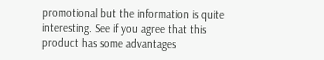promotional but the information is quite interesting. See if you agree that this product has some advantages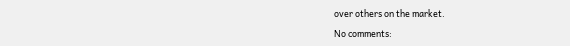over others on the market.

No comments: